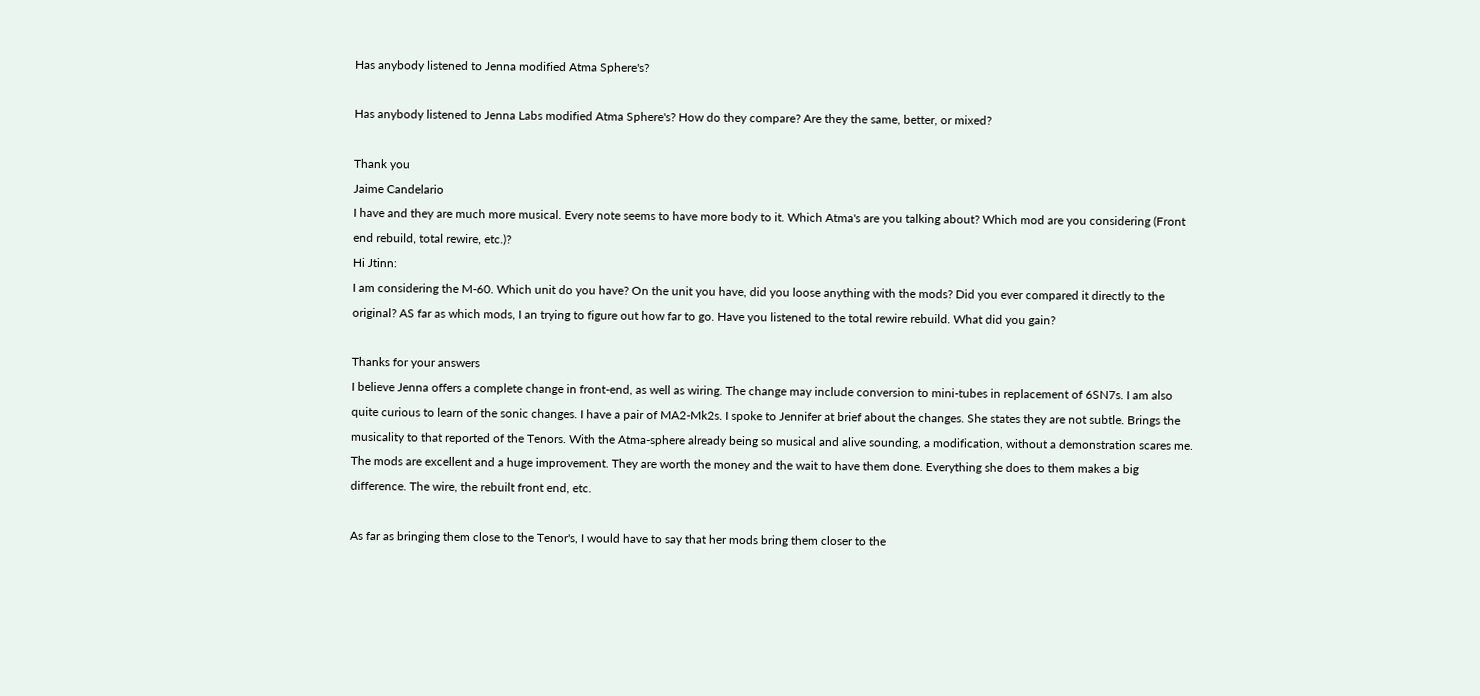Has anybody listened to Jenna modified Atma Sphere's?

Has anybody listened to Jenna Labs modified Atma Sphere's? How do they compare? Are they the same, better, or mixed?

Thank you
Jaime Candelario
I have and they are much more musical. Every note seems to have more body to it. Which Atma's are you talking about? Which mod are you considering (Front end rebuild, total rewire, etc.)?
Hi Jtinn:
I am considering the M-60. Which unit do you have? On the unit you have, did you loose anything with the mods? Did you ever compared it directly to the original? AS far as which mods, I an trying to figure out how far to go. Have you listened to the total rewire rebuild. What did you gain?

Thanks for your answers
I believe Jenna offers a complete change in front-end, as well as wiring. The change may include conversion to mini-tubes in replacement of 6SN7s. I am also quite curious to learn of the sonic changes. I have a pair of MA2-Mk2s. I spoke to Jennifer at brief about the changes. She states they are not subtle. Brings the musicality to that reported of the Tenors. With the Atma-sphere already being so musical and alive sounding, a modification, without a demonstration scares me.
The mods are excellent and a huge improvement. They are worth the money and the wait to have them done. Everything she does to them makes a big difference. The wire, the rebuilt front end, etc.

As far as bringing them close to the Tenor's, I would have to say that her mods bring them closer to the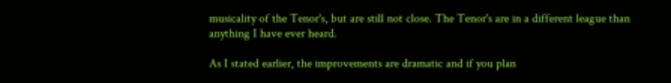musicality of the Tenor's, but are still not close. The Tenor's are in a different league than anything I have ever heard.

As I stated earlier, the improvements are dramatic and if you plan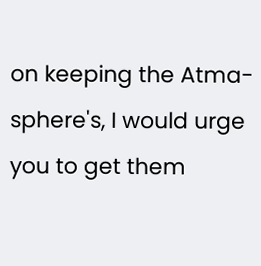on keeping the Atma-sphere's, I would urge you to get them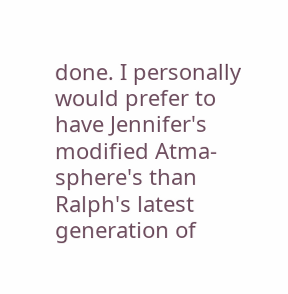done. I personally would prefer to have Jennifer's modified Atma-sphere's than Ralph's latest generation of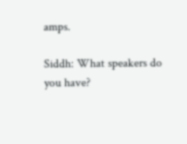amps.

Siddh: What speakers do you have?